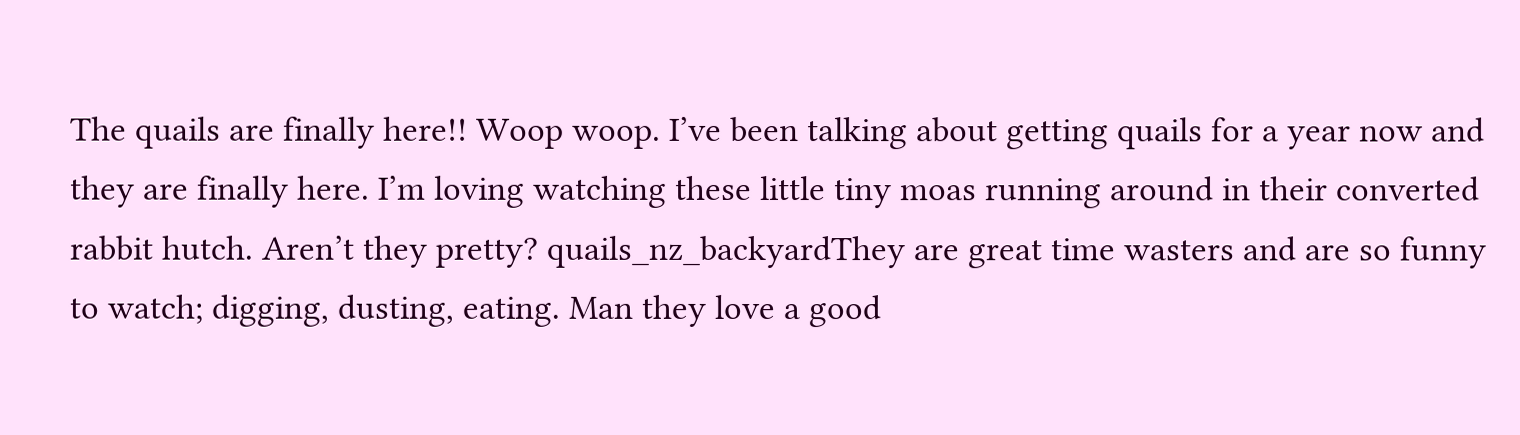The quails are finally here!! Woop woop. I’ve been talking about getting quails for a year now and they are finally here. I’m loving watching these little tiny moas running around in their converted rabbit hutch. Aren’t they pretty? quails_nz_backyardThey are great time wasters and are so funny to watch; digging, dusting, eating. Man they love a good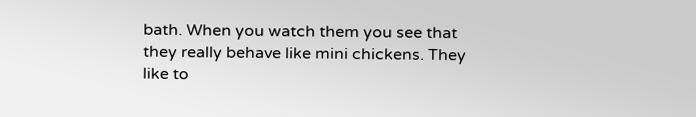bath. When you watch them you see that they really behave like mini chickens. They like to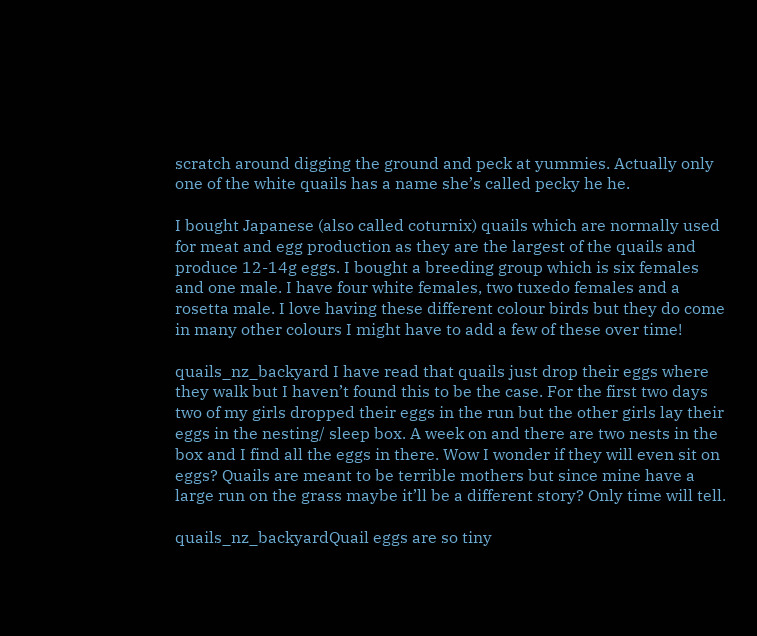scratch around digging the ground and peck at yummies. Actually only one of the white quails has a name she’s called pecky he he.

I bought Japanese (also called coturnix) quails which are normally used for meat and egg production as they are the largest of the quails and produce 12-14g eggs. I bought a breeding group which is six females and one male. I have four white females, two tuxedo females and a rosetta male. I love having these different colour birds but they do come in many other colours I might have to add a few of these over time!

quails_nz_backyard I have read that quails just drop their eggs where they walk but I haven’t found this to be the case. For the first two days two of my girls dropped their eggs in the run but the other girls lay their eggs in the nesting/ sleep box. A week on and there are two nests in the box and I find all the eggs in there. Wow I wonder if they will even sit on eggs? Quails are meant to be terrible mothers but since mine have a large run on the grass maybe it’ll be a different story? Only time will tell.

quails_nz_backyardQuail eggs are so tiny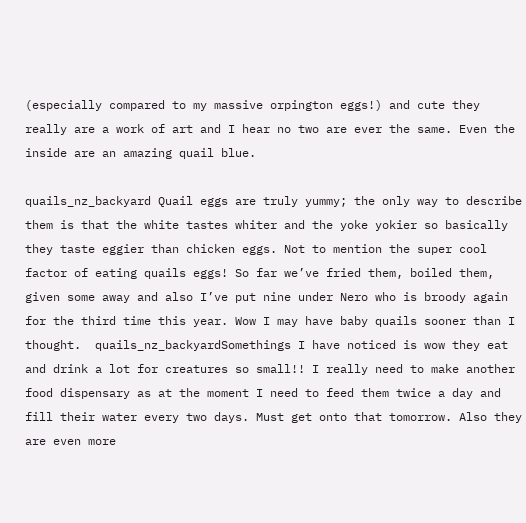(especially compared to my massive orpington eggs!) and cute they really are a work of art and I hear no two are ever the same. Even the inside are an amazing quail blue.

quails_nz_backyard Quail eggs are truly yummy; the only way to describe them is that the white tastes whiter and the yoke yokier so basically they taste eggier than chicken eggs. Not to mention the super cool factor of eating quails eggs! So far we’ve fried them, boiled them, given some away and also I’ve put nine under Nero who is broody again for the third time this year. Wow I may have baby quails sooner than I thought.  quails_nz_backyardSomethings I have noticed is wow they eat and drink a lot for creatures so small!! I really need to make another food dispensary as at the moment I need to feed them twice a day and fill their water every two days. Must get onto that tomorrow. Also they are even more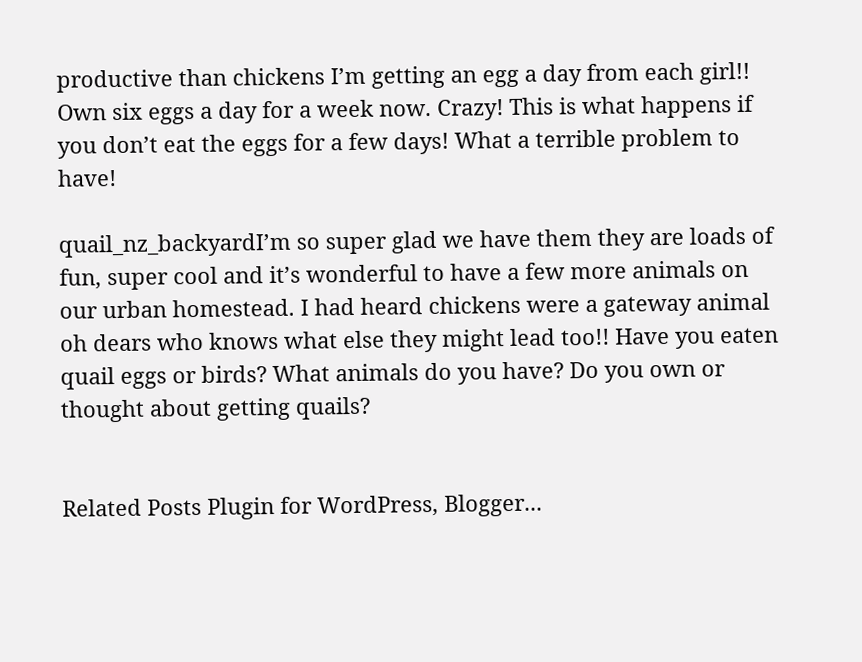productive than chickens I’m getting an egg a day from each girl!! Own six eggs a day for a week now. Crazy! This is what happens if you don’t eat the eggs for a few days! What a terrible problem to have!

quail_nz_backyardI’m so super glad we have them they are loads of fun, super cool and it’s wonderful to have a few more animals on our urban homestead. I had heard chickens were a gateway animal oh dears who knows what else they might lead too!! Have you eaten quail eggs or birds? What animals do you have? Do you own or thought about getting quails?


Related Posts Plugin for WordPress, Blogger...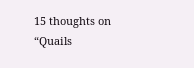15 thoughts on “Quails